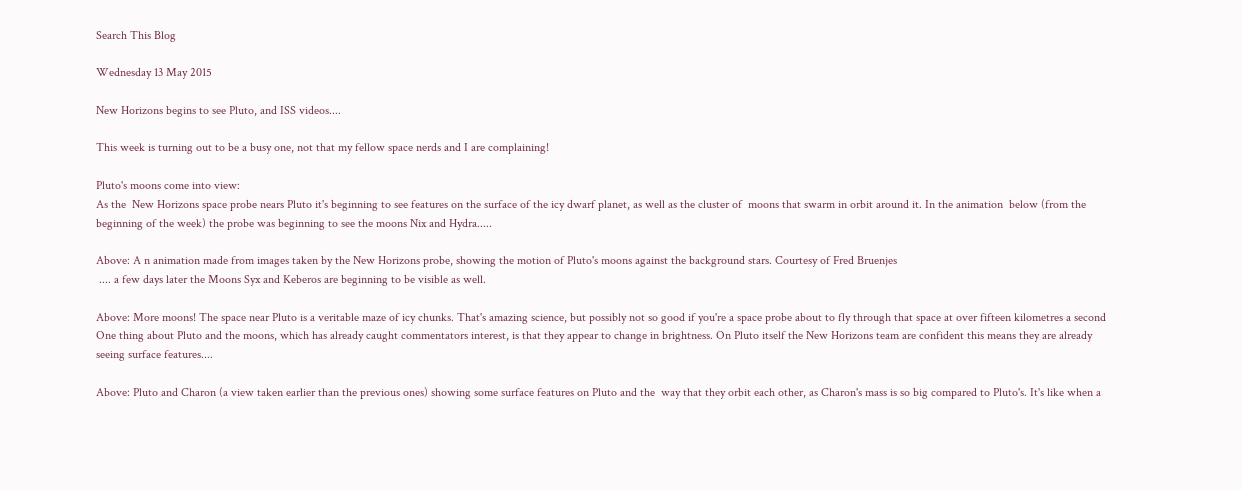Search This Blog

Wednesday 13 May 2015

New Horizons begins to see Pluto, and ISS videos....

This week is turning out to be a busy one, not that my fellow space nerds and I are complaining!

Pluto's moons come into view:
As the  New Horizons space probe nears Pluto it's beginning to see features on the surface of the icy dwarf planet, as well as the cluster of  moons that swarm in orbit around it. In the animation  below (from the beginning of the week) the probe was beginning to see the moons Nix and Hydra.....

Above: A n animation made from images taken by the New Horizons probe, showing the motion of Pluto's moons against the background stars. Courtesy of Fred Bruenjes
 .... a few days later the Moons Syx and Keberos are beginning to be visible as well.

Above: More moons! The space near Pluto is a veritable maze of icy chunks. That's amazing science, but possibly not so good if you're a space probe about to fly through that space at over fifteen kilometres a second
One thing about Pluto and the moons, which has already caught commentators interest, is that they appear to change in brightness. On Pluto itself the New Horizons team are confident this means they are already seeing surface features....

Above: Pluto and Charon (a view taken earlier than the previous ones) showing some surface features on Pluto and the  way that they orbit each other, as Charon's mass is so big compared to Pluto's. It's like when a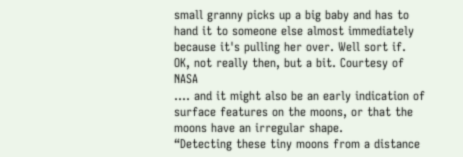small granny picks up a big baby and has to hand it to someone else almost immediately because it's pulling her over. Well sort if.
OK, not really then, but a bit. Courtesy of NASA
.... and it might also be an early indication of surface features on the moons, or that the moons have an irregular shape.
“Detecting these tiny moons from a distance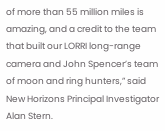of more than 55 million miles is amazing, and a credit to the team that built our LORRI long-range camera and John Spencer’s team of moon and ring hunters,” said New Horizons Principal Investigator Alan Stern.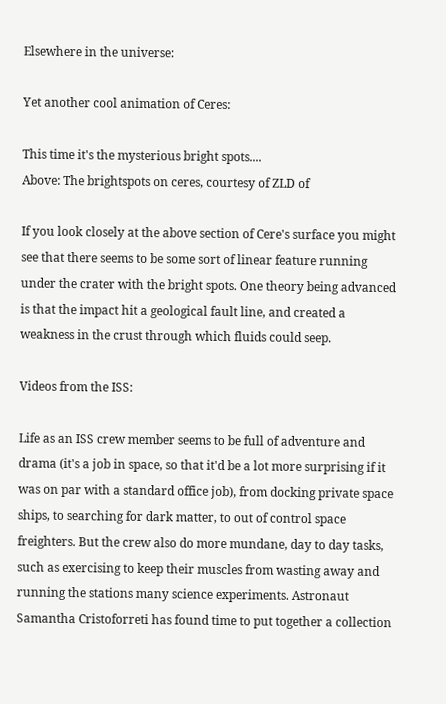Elsewhere in the universe:

Yet another cool animation of Ceres:

This time it's the mysterious bright spots....
Above: The brightspots on ceres, courtesy of ZLD of

If you look closely at the above section of Cere's surface you might see that there seems to be some sort of linear feature running under the crater with the bright spots. One theory being advanced is that the impact hit a geological fault line, and created a weakness in the crust through which fluids could seep.

Videos from the ISS:

Life as an ISS crew member seems to be full of adventure and drama (it's a job in space, so that it'd be a lot more surprising if it was on par with a standard office job), from docking private space ships, to searching for dark matter, to out of control space freighters. But the crew also do more mundane, day to day tasks, such as exercising to keep their muscles from wasting away and running the stations many science experiments. Astronaut Samantha Cristoforreti has found time to put together a collection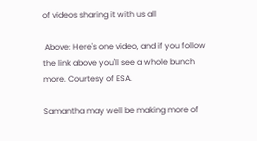of videos sharing it with us all

 Above: Here's one video, and if you follow the link above you'll see a whole bunch more. Courtesy of ESA.

Samantha may well be making more of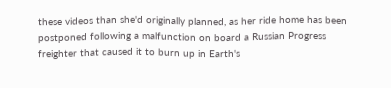these videos than she'd originally planned, as her ride home has been postponed following a malfunction on board a Russian Progress freighter that caused it to burn up in Earth's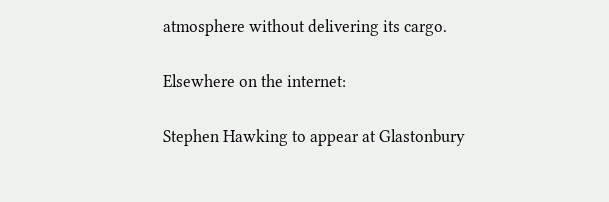atmosphere without delivering its cargo.

Elsewhere on the internet:

Stephen Hawking to appear at Glastonbury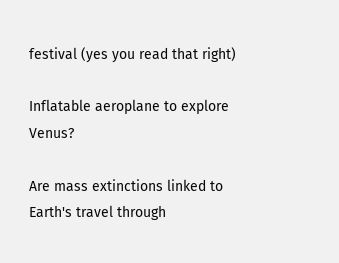festival (yes you read that right)

Inflatable aeroplane to explore Venus?

Are mass extinctions linked to Earth's travel through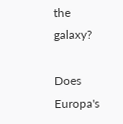the galaxy?

Does Europa's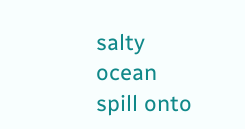salty ocean spill onto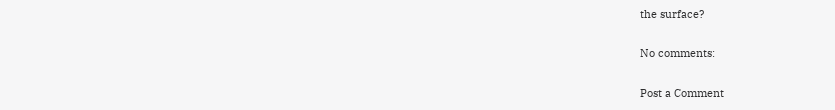the surface?

No comments:

Post a Comment